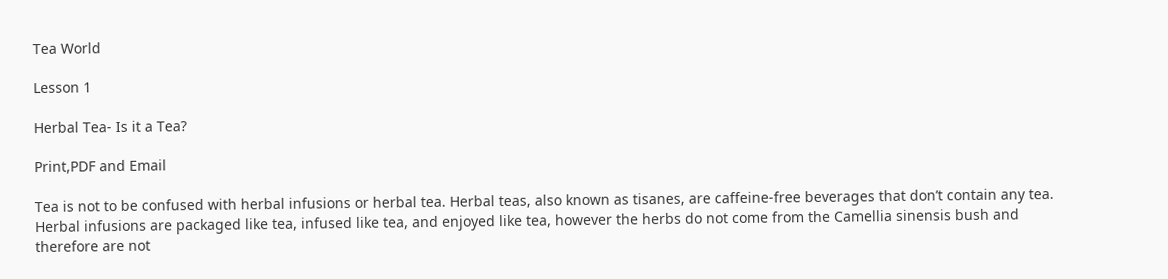Tea World

Lesson 1

Herbal Tea- Is it a Tea?

Print,PDF and Email

Tea is not to be confused with herbal infusions or herbal tea. Herbal teas, also known as tisanes, are caffeine-free beverages that don’t contain any tea. Herbal infusions are packaged like tea, infused like tea, and enjoyed like tea, however the herbs do not come from the Camellia sinensis bush and therefore are not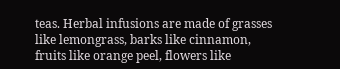teas. Herbal infusions are made of grasses like lemongrass, barks like cinnamon, fruits like orange peel, flowers like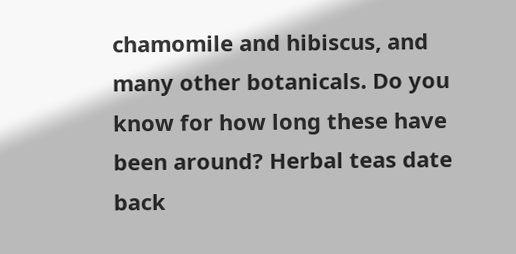chamomile and hibiscus, and many other botanicals. Do you know for how long these have been around? Herbal teas date back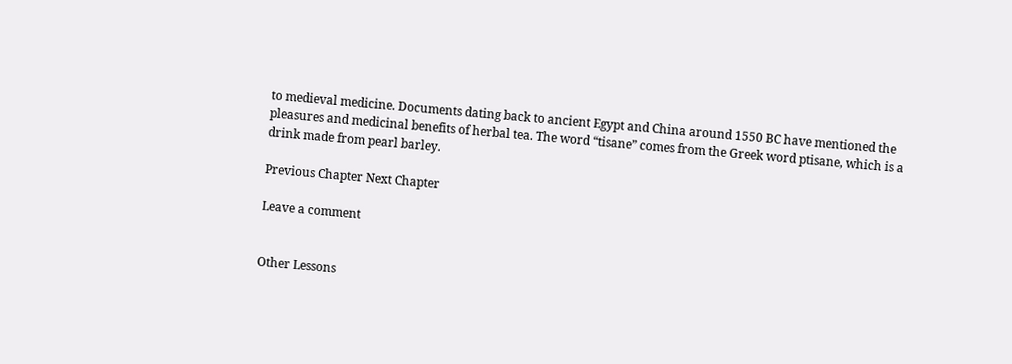to medieval medicine. Documents dating back to ancient Egypt and China around 1550 BC have mentioned the pleasures and medicinal benefits of herbal tea. The word “tisane” comes from the Greek word ptisane, which is a drink made from pearl barley.

Previous Chapter Next Chapter

Leave a comment


Other Lessons